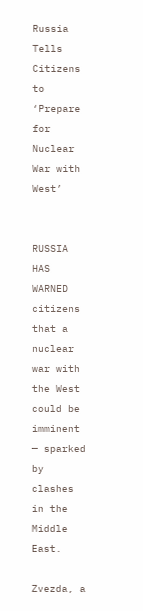Russia Tells Citizens to ‘Prepare for Nuclear War with West’


RUSSIA HAS WARNED citizens that a nuclear war with the West could be imminent — sparked by clashes in the Middle East.

Zvezda, a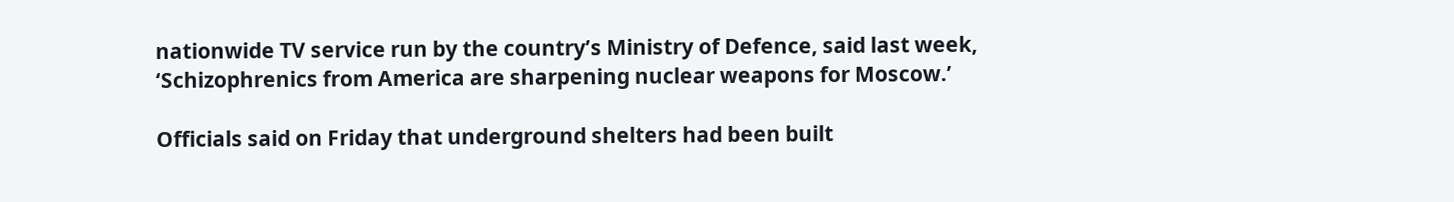nationwide TV service run by the country’s Ministry of Defence, said last week, ‘Schizophrenics from America are sharpening nuclear weapons for Moscow.’

Officials said on Friday that underground shelters had been built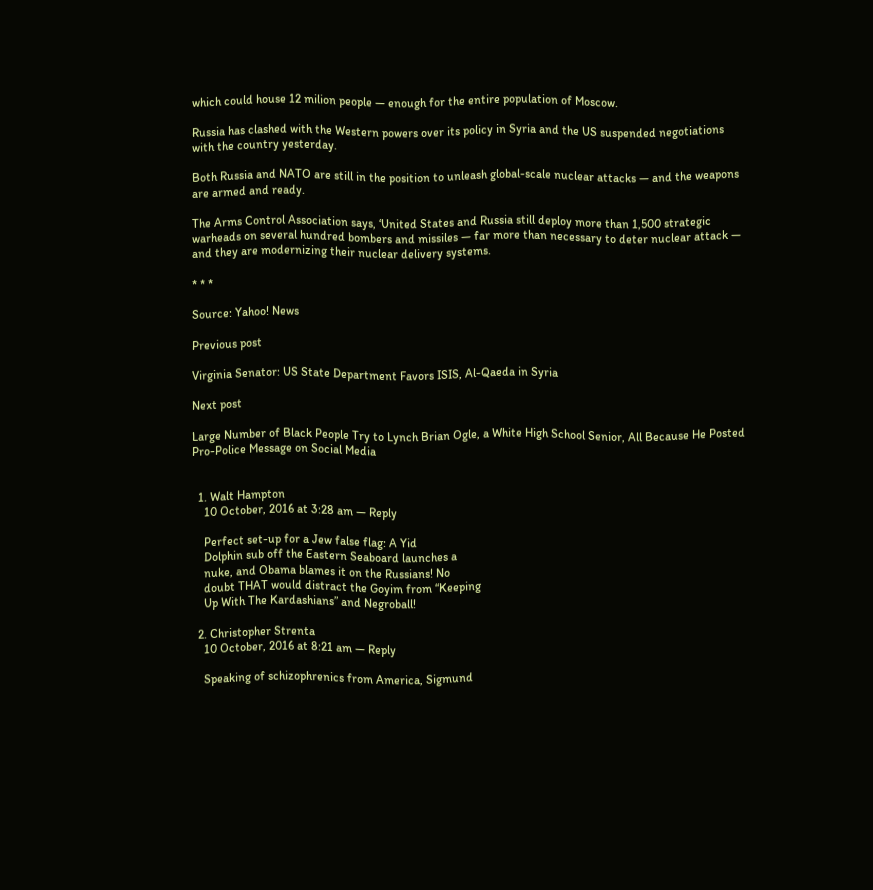which could house 12 milion people — enough for the entire population of Moscow.

Russia has clashed with the Western powers over its policy in Syria and the US suspended negotiations with the country yesterday.

Both Russia and NATO are still in the position to unleash global-scale nuclear attacks — and the weapons are armed and ready.

The Arms Control Association says, ‘United States and Russia still deploy more than 1,500 strategic warheads on several hundred bombers and missiles — far more than necessary to deter nuclear attack — and they are modernizing their nuclear delivery systems.

* * *

Source: Yahoo! News

Previous post

Virginia Senator: US State Department Favors ISIS, Al-Qaeda in Syria

Next post

Large Number of Black People Try to Lynch Brian Ogle, a White High School Senior, All Because He Posted Pro-Police Message on Social Media


  1. Walt Hampton
    10 October, 2016 at 3:28 am — Reply

    Perfect set-up for a Jew false flag: A Yid
    Dolphin sub off the Eastern Seaboard launches a
    nuke, and Obama blames it on the Russians! No
    doubt THAT would distract the Goyim from “Keeping
    Up With The Kardashians” and Negroball!

  2. Christopher Strenta
    10 October, 2016 at 8:21 am — Reply

    Speaking of schizophrenics from America, Sigmund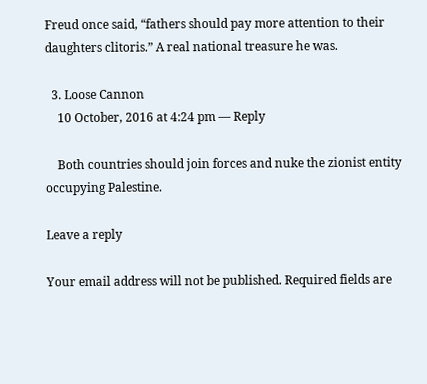Freud once said, “fathers should pay more attention to their daughters clitoris.” A real national treasure he was.

  3. Loose Cannon
    10 October, 2016 at 4:24 pm — Reply

    Both countries should join forces and nuke the zionist entity occupying Palestine.

Leave a reply

Your email address will not be published. Required fields are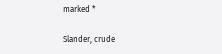marked *

Slander, crude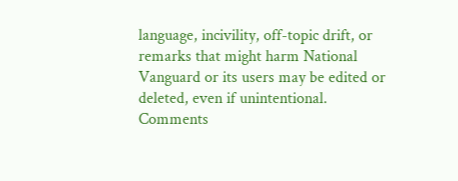language, incivility, off-topic drift, or remarks that might harm National Vanguard or its users may be edited or deleted, even if unintentional. Comments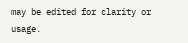may be edited for clarity or usage.